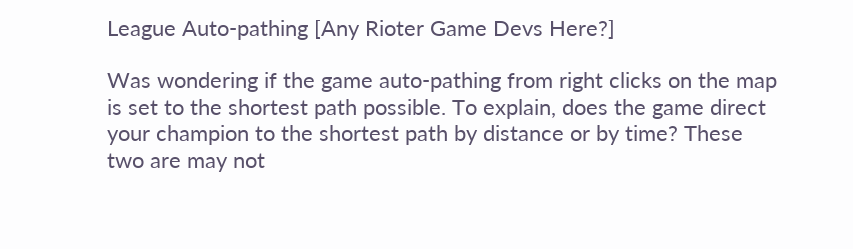League Auto-pathing [Any Rioter Game Devs Here?]

Was wondering if the game auto-pathing from right clicks on the map is set to the shortest path possible. To explain, does the game direct your champion to the shortest path by distance or by time? These two are may not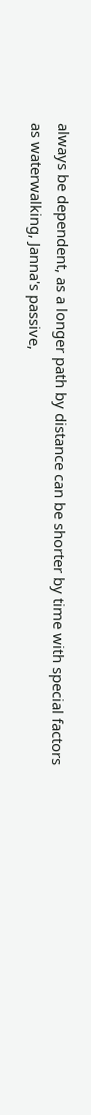always be dependent, as a longer path by distance can be shorter by time with special factors as waterwalking, Janna's passive,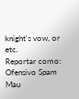knight's vow, or etc.
Reportar como:
Ofensivo Spam Mau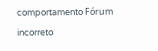comportamento Fórum incorreto